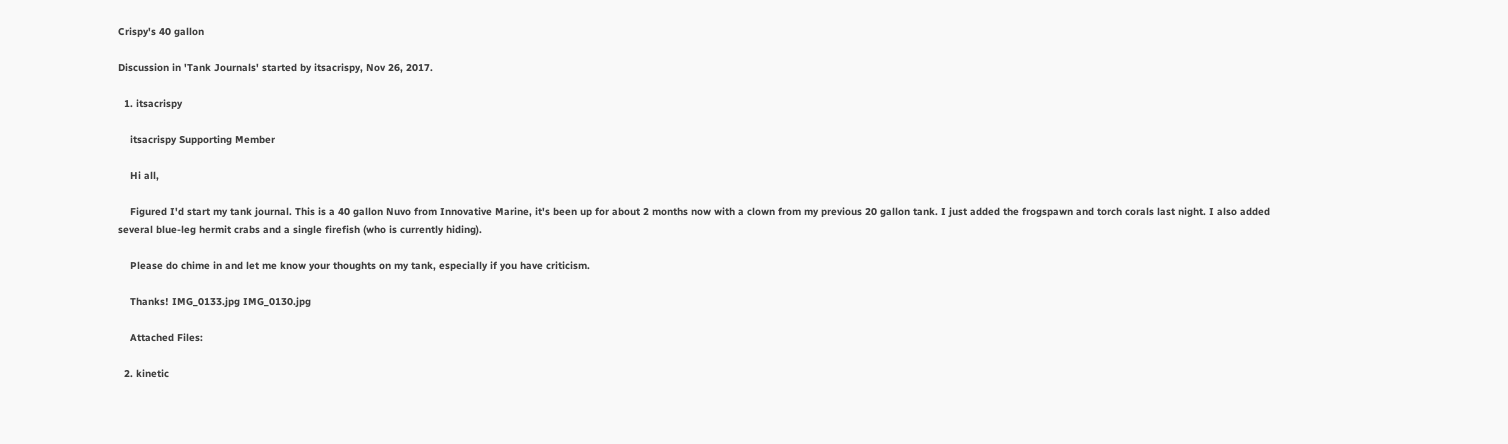Crispy's 40 gallon

Discussion in 'Tank Journals' started by itsacrispy, Nov 26, 2017.

  1. itsacrispy

    itsacrispy Supporting Member

    Hi all,

    Figured I'd start my tank journal. This is a 40 gallon Nuvo from Innovative Marine, it's been up for about 2 months now with a clown from my previous 20 gallon tank. I just added the frogspawn and torch corals last night. I also added several blue-leg hermit crabs and a single firefish (who is currently hiding).

    Please do chime in and let me know your thoughts on my tank, especially if you have criticism.

    Thanks! IMG_0133.jpg IMG_0130.jpg

    Attached Files:

  2. kinetic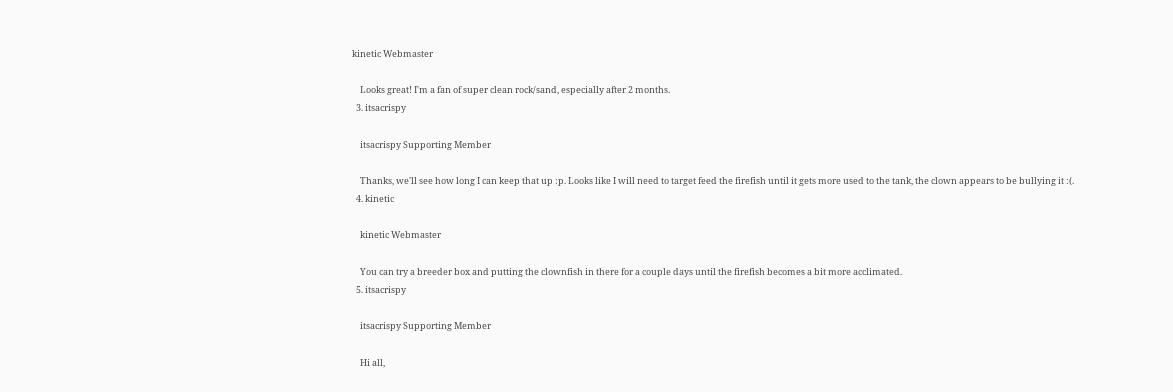kinetic Webmaster

    Looks great! I'm a fan of super clean rock/sand, especially after 2 months.
  3. itsacrispy

    itsacrispy Supporting Member

    Thanks, we'll see how long I can keep that up :p. Looks like I will need to target feed the firefish until it gets more used to the tank, the clown appears to be bullying it :(.
  4. kinetic

    kinetic Webmaster

    You can try a breeder box and putting the clownfish in there for a couple days until the firefish becomes a bit more acclimated.
  5. itsacrispy

    itsacrispy Supporting Member

    Hi all,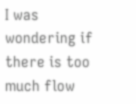I was wondering if there is too much flow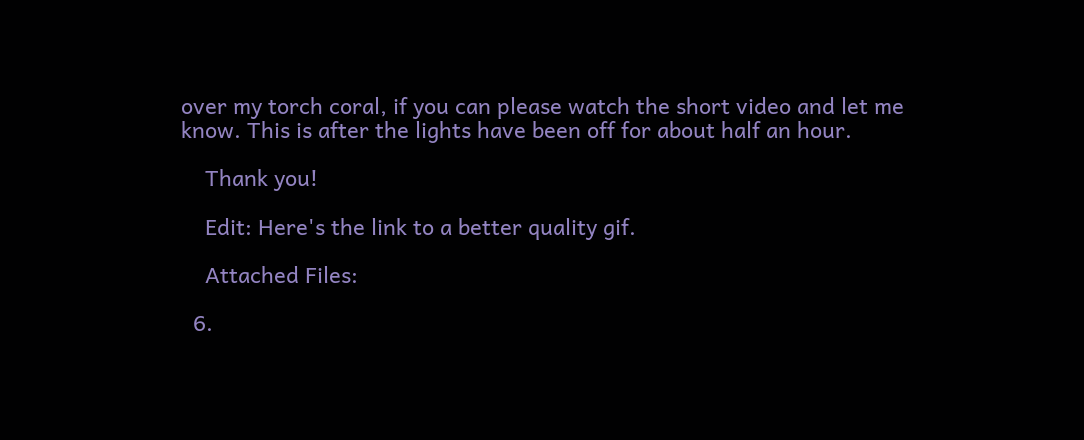over my torch coral, if you can please watch the short video and let me know. This is after the lights have been off for about half an hour.

    Thank you!

    Edit: Here's the link to a better quality gif.

    Attached Files:

  6.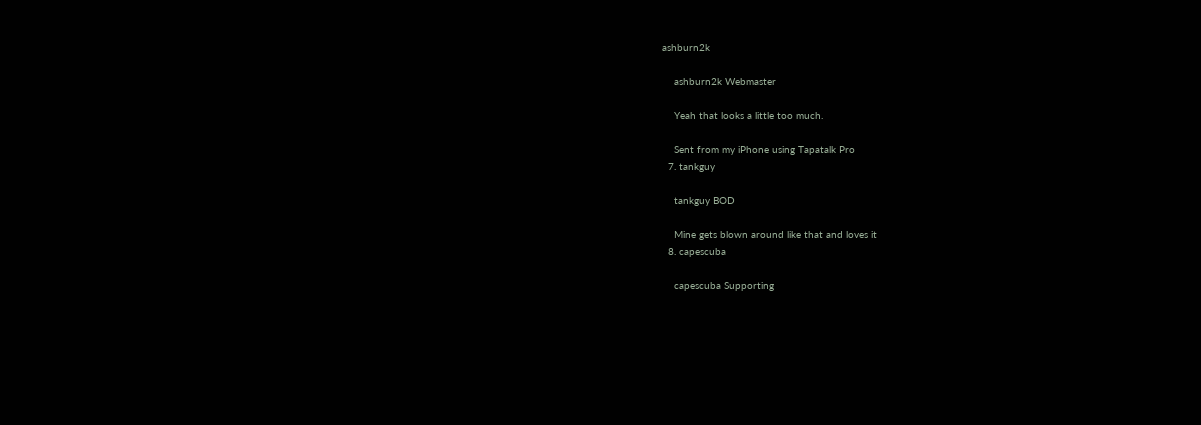ashburn2k

    ashburn2k Webmaster

    Yeah that looks a little too much.

    Sent from my iPhone using Tapatalk Pro
  7. tankguy

    tankguy BOD

    Mine gets blown around like that and loves it
  8. capescuba

    capescuba Supporting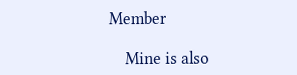Member

    Mine is also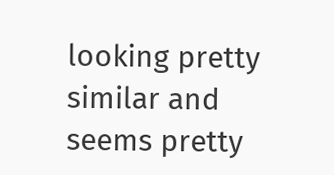looking pretty similar and seems pretty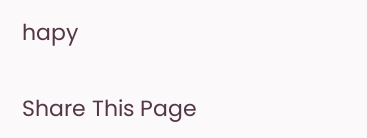hapy

Share This Page